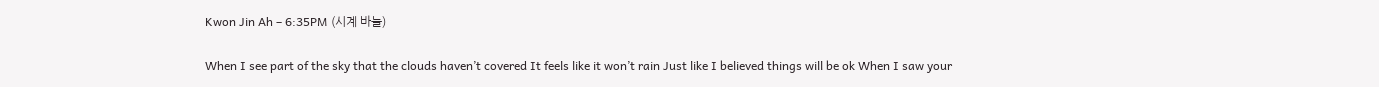Kwon Jin Ah – 6:35PM (시계 바늘)

When I see part of the sky that the clouds haven’t covered It feels like it won’t rain Just like I believed things will be ok When I saw your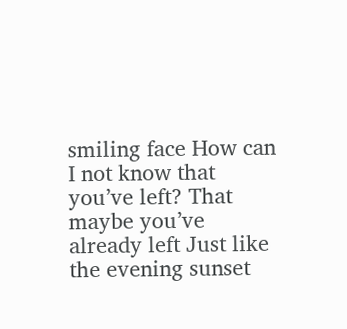smiling face How can I not know that you’ve left? That maybe you’ve already left Just like the evening sunset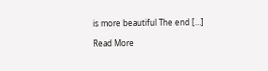is more beautiful The end […]

Read More